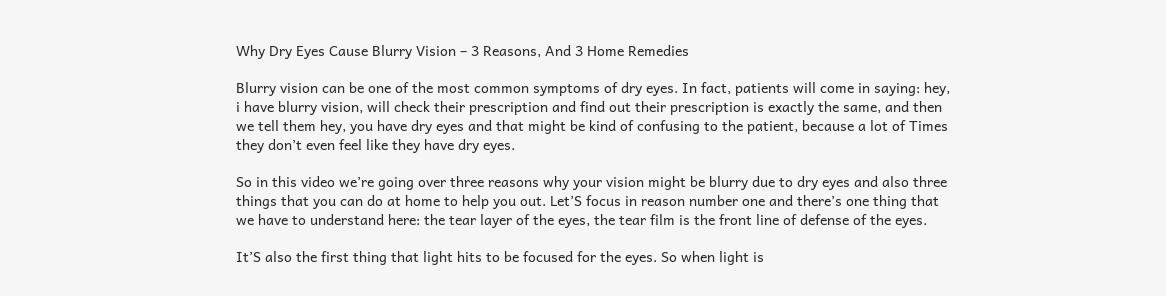Why Dry Eyes Cause Blurry Vision – 3 Reasons, And 3 Home Remedies

Blurry vision can be one of the most common symptoms of dry eyes. In fact, patients will come in saying: hey, i have blurry vision, will check their prescription and find out their prescription is exactly the same, and then we tell them hey, you have dry eyes and that might be kind of confusing to the patient, because a lot of Times they don’t even feel like they have dry eyes.

So in this video we’re going over three reasons why your vision might be blurry due to dry eyes and also three things that you can do at home to help you out. Let’S focus in reason number one and there’s one thing that we have to understand here: the tear layer of the eyes, the tear film is the front line of defense of the eyes.

It’S also the first thing that light hits to be focused for the eyes. So when light is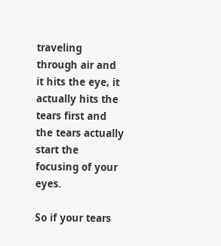traveling through air and it hits the eye, it actually hits the tears first and the tears actually start the focusing of your eyes.

So if your tears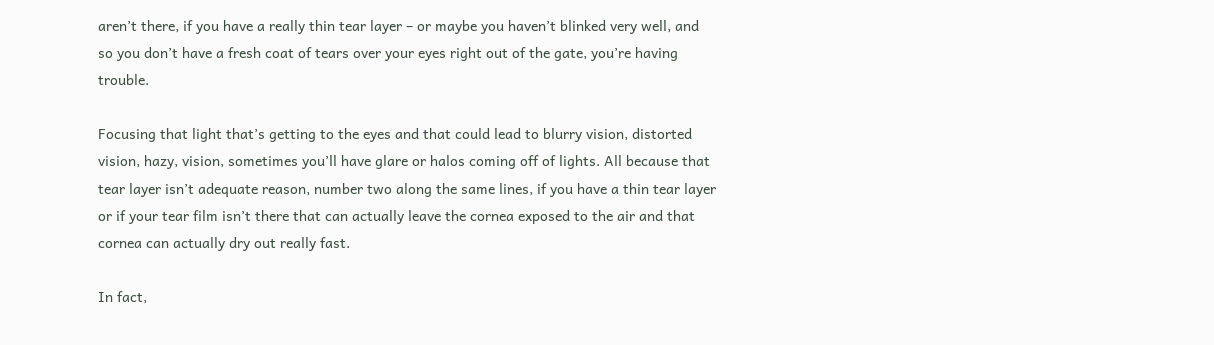aren’t there, if you have a really thin tear layer – or maybe you haven’t blinked very well, and so you don’t have a fresh coat of tears over your eyes right out of the gate, you’re having trouble.

Focusing that light that’s getting to the eyes and that could lead to blurry vision, distorted vision, hazy, vision, sometimes you’ll have glare or halos coming off of lights. All because that tear layer isn’t adequate reason, number two along the same lines, if you have a thin tear layer or if your tear film isn’t there that can actually leave the cornea exposed to the air and that cornea can actually dry out really fast.

In fact,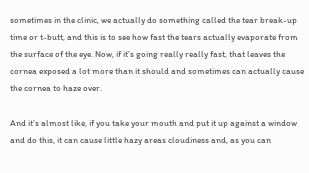sometimes in the clinic, we actually do something called the tear break-up time or t-butt, and this is to see how fast the tears actually evaporate from the surface of the eye. Now, if it’s going really really fast, that leaves the cornea exposed a lot more than it should and sometimes can actually cause the cornea to haze over.

And it’s almost like, if you take your mouth and put it up against a window and do this, it can cause little hazy areas cloudiness and, as you can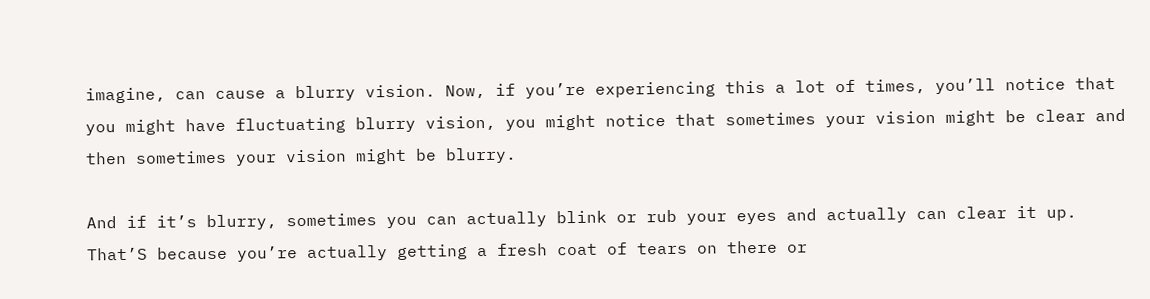imagine, can cause a blurry vision. Now, if you’re experiencing this a lot of times, you’ll notice that you might have fluctuating blurry vision, you might notice that sometimes your vision might be clear and then sometimes your vision might be blurry.

And if it’s blurry, sometimes you can actually blink or rub your eyes and actually can clear it up. That’S because you’re actually getting a fresh coat of tears on there or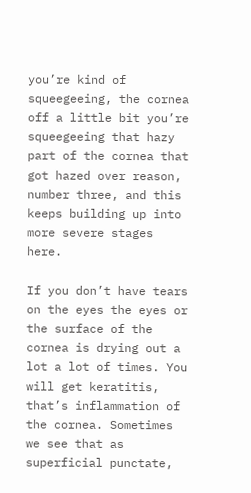you’re kind of squeegeeing, the cornea off a little bit you’re squeegeeing that hazy part of the cornea that got hazed over reason, number three, and this keeps building up into more severe stages here.

If you don’t have tears on the eyes the eyes or the surface of the cornea is drying out a lot a lot of times. You will get keratitis, that’s inflammation of the cornea. Sometimes we see that as superficial punctate,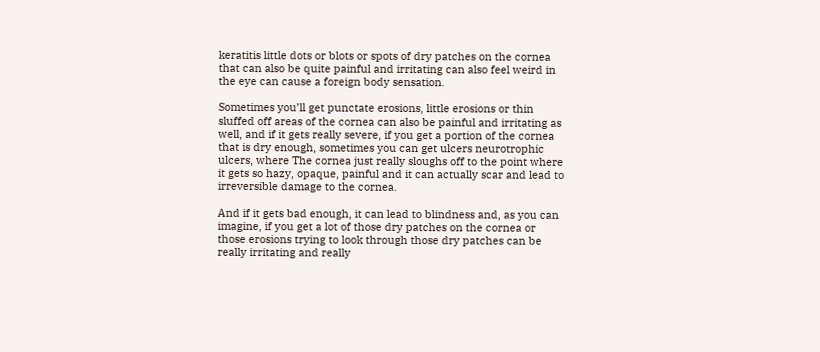keratitis little dots or blots or spots of dry patches on the cornea that can also be quite painful and irritating can also feel weird in the eye can cause a foreign body sensation.

Sometimes you’ll get punctate erosions, little erosions or thin sluffed off areas of the cornea can also be painful and irritating as well, and if it gets really severe, if you get a portion of the cornea that is dry enough, sometimes you can get ulcers neurotrophic ulcers, where The cornea just really sloughs off to the point where it gets so hazy, opaque, painful and it can actually scar and lead to irreversible damage to the cornea.

And if it gets bad enough, it can lead to blindness and, as you can imagine, if you get a lot of those dry patches on the cornea or those erosions trying to look through those dry patches can be really irritating and really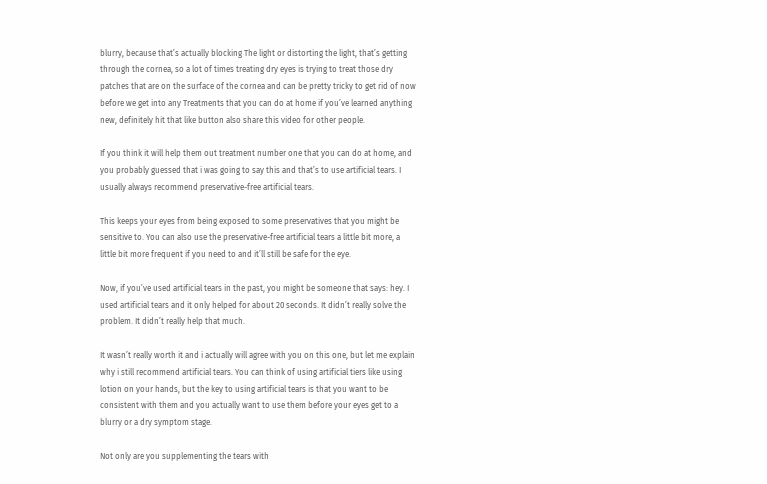blurry, because that’s actually blocking The light or distorting the light, that’s getting through the cornea, so a lot of times treating dry eyes is trying to treat those dry patches that are on the surface of the cornea and can be pretty tricky to get rid of now before we get into any Treatments that you can do at home if you’ve learned anything new, definitely hit that like button also share this video for other people.

If you think it will help them out treatment number one that you can do at home, and you probably guessed that i was going to say this and that’s to use artificial tears. I usually always recommend preservative-free artificial tears.

This keeps your eyes from being exposed to some preservatives that you might be sensitive to. You can also use the preservative-free artificial tears a little bit more, a little bit more frequent if you need to and it’ll still be safe for the eye.

Now, if you’ve used artificial tears in the past, you might be someone that says: hey. I used artificial tears and it only helped for about 20 seconds. It didn’t really solve the problem. It didn’t really help that much.

It wasn’t really worth it and i actually will agree with you on this one, but let me explain why i still recommend artificial tears. You can think of using artificial tiers like using lotion on your hands, but the key to using artificial tears is that you want to be consistent with them and you actually want to use them before your eyes get to a blurry or a dry symptom stage.

Not only are you supplementing the tears with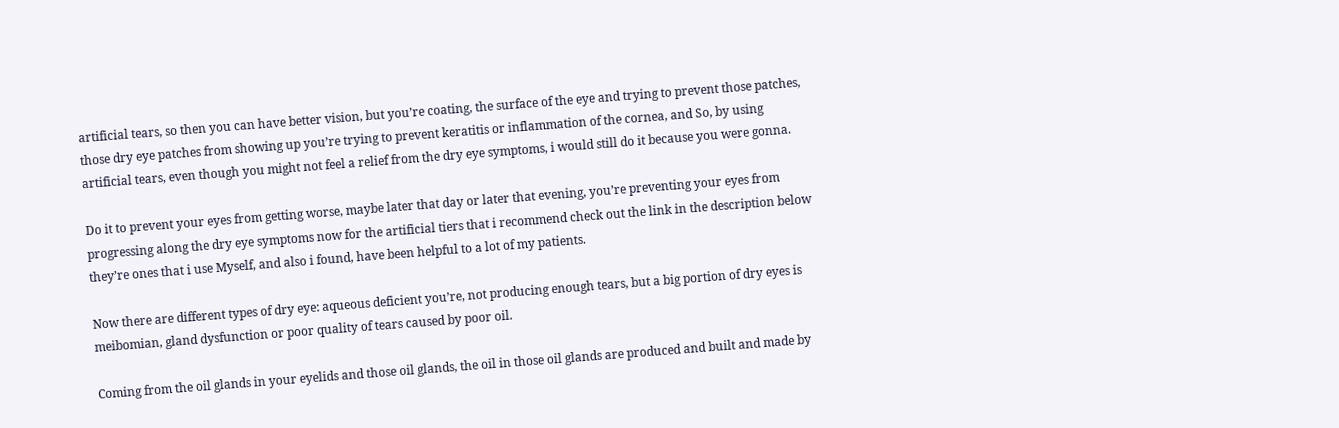artificial tears, so then you can have better vision, but you’re coating, the surface of the eye and trying to prevent those patches, those dry eye patches from showing up you’re trying to prevent keratitis or inflammation of the cornea, and So, by using artificial tears, even though you might not feel a relief from the dry eye symptoms, i would still do it because you were gonna.

Do it to prevent your eyes from getting worse, maybe later that day or later that evening, you’re preventing your eyes from progressing along the dry eye symptoms now for the artificial tiers that i recommend check out the link in the description below they’re ones that i use Myself, and also i found, have been helpful to a lot of my patients.

Now there are different types of dry eye: aqueous deficient you’re, not producing enough tears, but a big portion of dry eyes is meibomian, gland dysfunction or poor quality of tears caused by poor oil.

Coming from the oil glands in your eyelids and those oil glands, the oil in those oil glands are produced and built and made by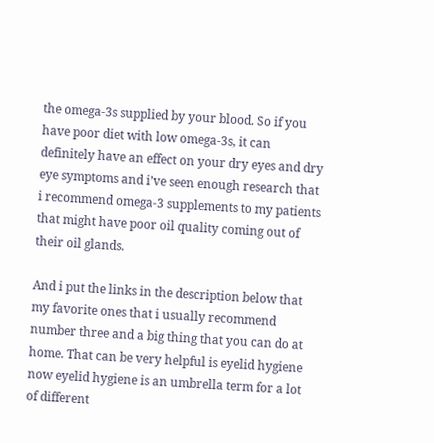the omega-3s supplied by your blood. So if you have poor diet with low omega-3s, it can definitely have an effect on your dry eyes and dry eye symptoms and i’ve seen enough research that i recommend omega-3 supplements to my patients that might have poor oil quality coming out of their oil glands.

And i put the links in the description below that my favorite ones that i usually recommend number three and a big thing that you can do at home. That can be very helpful is eyelid hygiene now eyelid hygiene is an umbrella term for a lot of different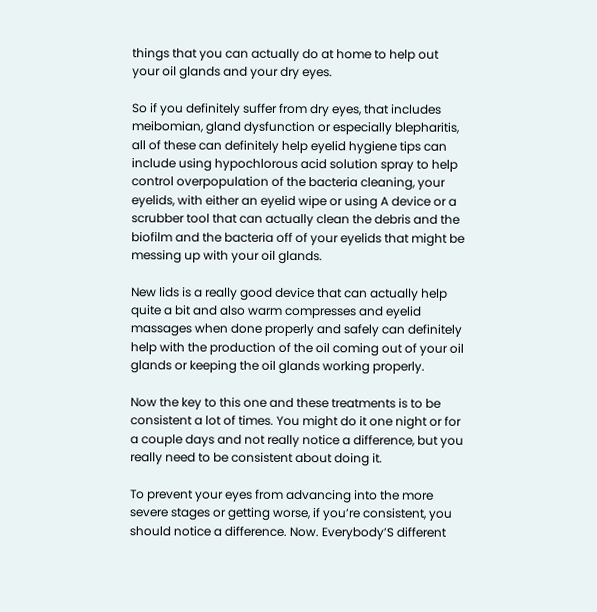things that you can actually do at home to help out your oil glands and your dry eyes.

So if you definitely suffer from dry eyes, that includes meibomian, gland dysfunction or especially blepharitis, all of these can definitely help eyelid hygiene tips can include using hypochlorous acid solution spray to help control overpopulation of the bacteria cleaning, your eyelids, with either an eyelid wipe or using A device or a scrubber tool that can actually clean the debris and the biofilm and the bacteria off of your eyelids that might be messing up with your oil glands.

New lids is a really good device that can actually help quite a bit and also warm compresses and eyelid massages when done properly and safely can definitely help with the production of the oil coming out of your oil glands or keeping the oil glands working properly.

Now the key to this one and these treatments is to be consistent a lot of times. You might do it one night or for a couple days and not really notice a difference, but you really need to be consistent about doing it.

To prevent your eyes from advancing into the more severe stages or getting worse, if you’re consistent, you should notice a difference. Now. Everybody’S different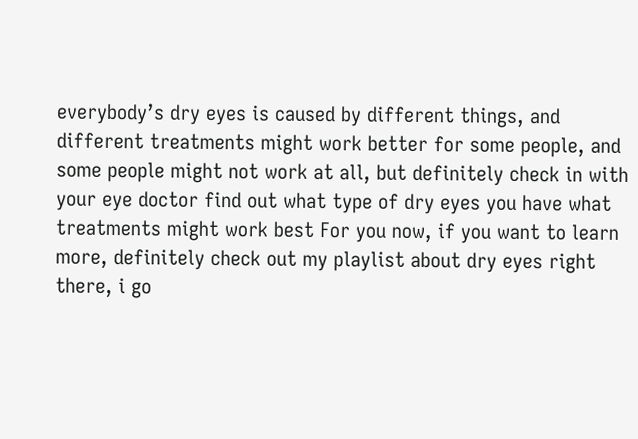everybody’s dry eyes is caused by different things, and different treatments might work better for some people, and some people might not work at all, but definitely check in with your eye doctor find out what type of dry eyes you have what treatments might work best For you now, if you want to learn more, definitely check out my playlist about dry eyes right there, i go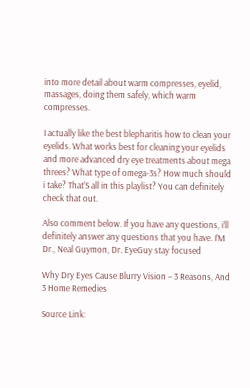into more detail about warm compresses, eyelid, massages, doing them safely, which warm compresses.

I actually like the best blepharitis how to clean your eyelids. What works best for cleaning your eyelids and more advanced dry eye treatments about mega threes? What type of omega-3s? How much should i take? That’S all in this playlist? You can definitely check that out.

Also comment below. If you have any questions, i’ll definitely answer any questions that you have. I’M Dr., Neal Guymon, Dr. EyeGuy stay focused

Why Dry Eyes Cause Blurry Vision – 3 Reasons, And 3 Home Remedies

Source Link: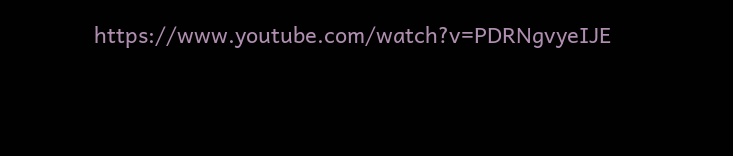https://www.youtube.com/watch?v=PDRNgvyeIJE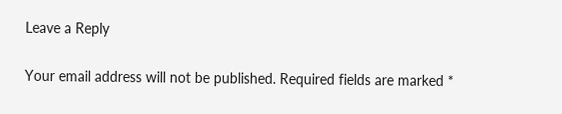Leave a Reply

Your email address will not be published. Required fields are marked *